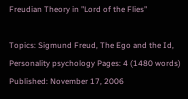Freudian Theory in "Lord of the Flies"

Topics: Sigmund Freud, The Ego and the Id, Personality psychology Pages: 4 (1480 words) Published: November 17, 2006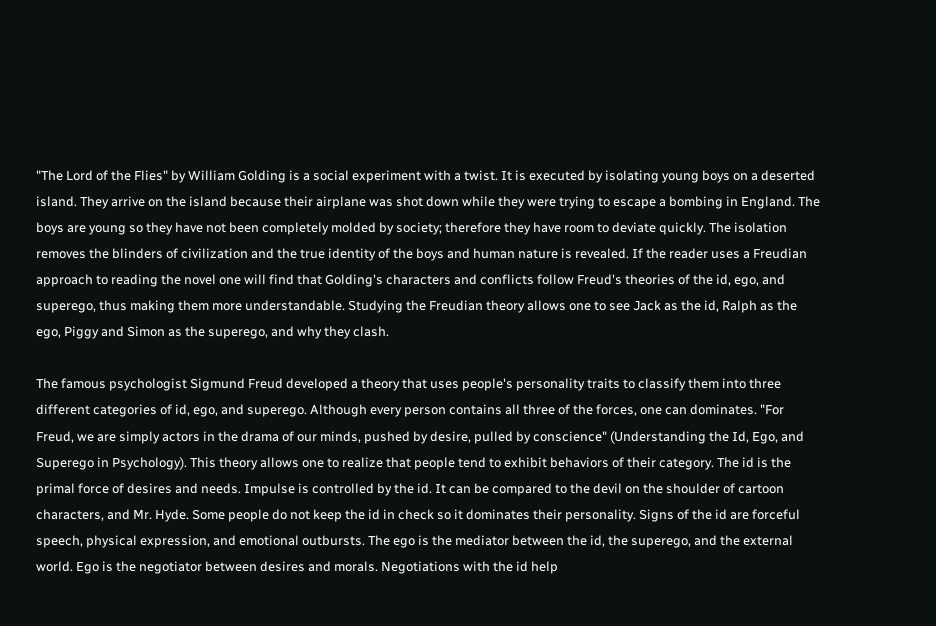"The Lord of the Flies" by William Golding is a social experiment with a twist. It is executed by isolating young boys on a deserted island. They arrive on the island because their airplane was shot down while they were trying to escape a bombing in England. The boys are young so they have not been completely molded by society; therefore they have room to deviate quickly. The isolation removes the blinders of civilization and the true identity of the boys and human nature is revealed. If the reader uses a Freudian approach to reading the novel one will find that Golding's characters and conflicts follow Freud's theories of the id, ego, and superego, thus making them more understandable. Studying the Freudian theory allows one to see Jack as the id, Ralph as the ego, Piggy and Simon as the superego, and why they clash.

The famous psychologist Sigmund Freud developed a theory that uses people's personality traits to classify them into three different categories of id, ego, and superego. Although every person contains all three of the forces, one can dominates. "For Freud, we are simply actors in the drama of our minds, pushed by desire, pulled by conscience" (Understanding the Id, Ego, and Superego in Psychology). This theory allows one to realize that people tend to exhibit behaviors of their category. The id is the primal force of desires and needs. Impulse is controlled by the id. It can be compared to the devil on the shoulder of cartoon characters, and Mr. Hyde. Some people do not keep the id in check so it dominates their personality. Signs of the id are forceful speech, physical expression, and emotional outbursts. The ego is the mediator between the id, the superego, and the external world. Ego is the negotiator between desires and morals. Negotiations with the id help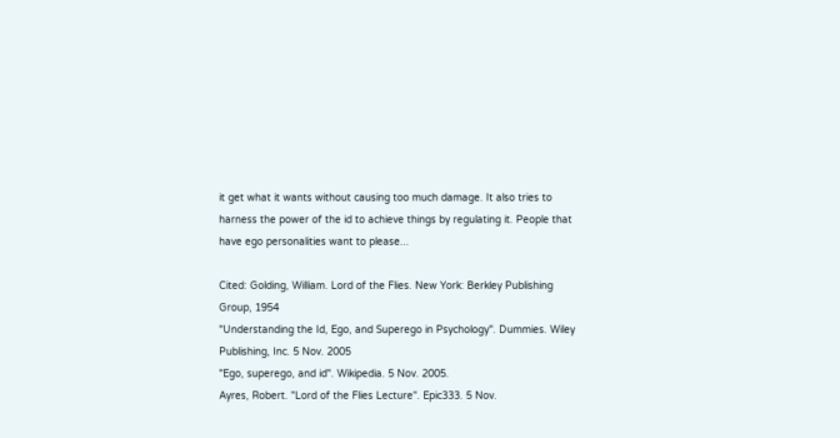it get what it wants without causing too much damage. It also tries to harness the power of the id to achieve things by regulating it. People that have ego personalities want to please...

Cited: Golding, William. Lord of the Flies. New York: Berkley Publishing Group, 1954
"Understanding the Id, Ego, and Superego in Psychology". Dummies. Wiley Publishing, Inc. 5 Nov. 2005
"Ego, superego, and id". Wikipedia. 5 Nov. 2005.
Ayres, Robert. "Lord of the Flies Lecture". Epic333. 5 Nov.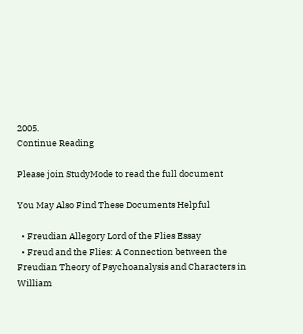2005.
Continue Reading

Please join StudyMode to read the full document

You May Also Find These Documents Helpful

  • Freudian Allegory Lord of the Flies Essay
  • Freud and the Flies: A Connection between the Freudian Theory of Psychoanalysis and Characters in William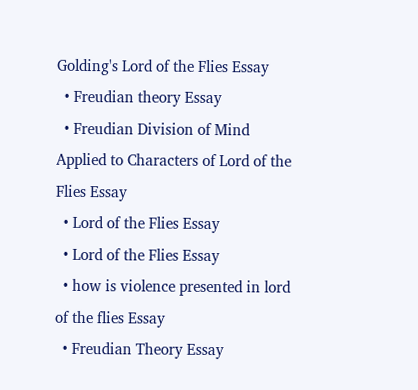Golding's Lord of the Flies Essay
  • Freudian theory Essay
  • Freudian Division of Mind Applied to Characters of Lord of the Flies Essay
  • Lord of the Flies Essay
  • Lord of the Flies Essay
  • how is violence presented in lord of the flies Essay
  • Freudian Theory Essay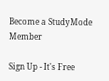Become a StudyMode Member

Sign Up - It's Free